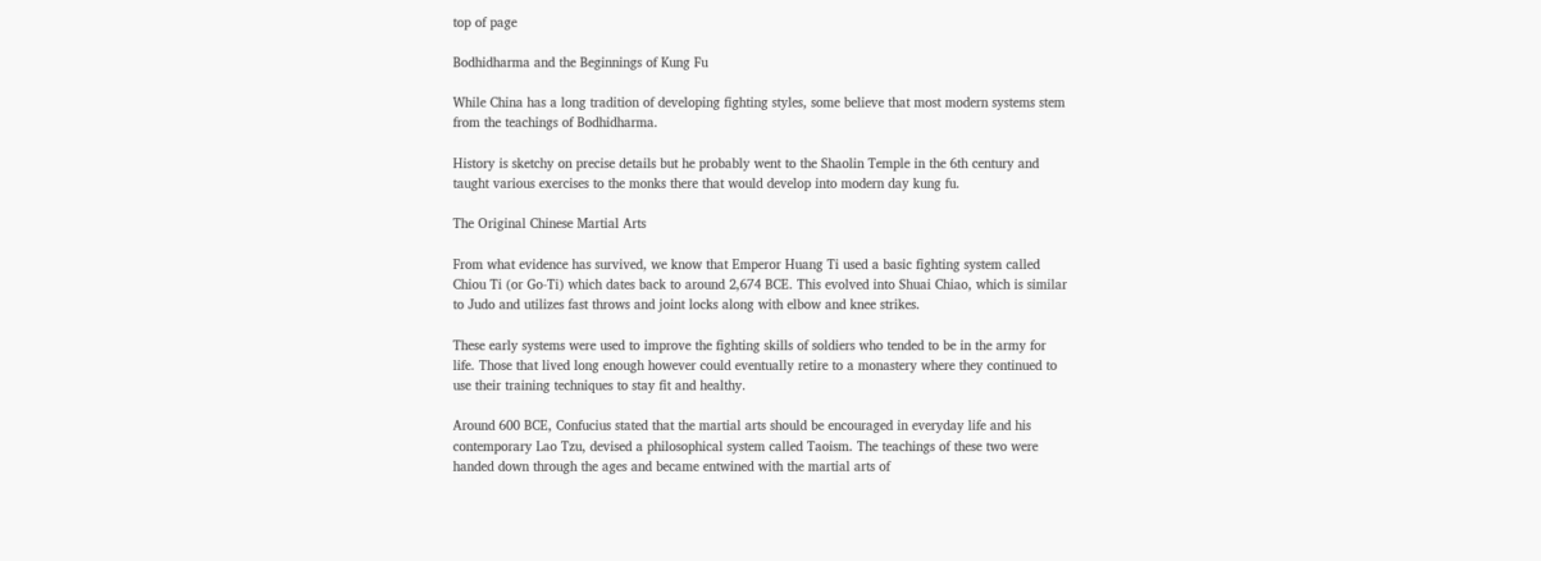top of page

Bodhidharma and the Beginnings of Kung Fu

While China has a long tradition of developing fighting styles, some believe that most modern systems stem from the teachings of Bodhidharma.

History is sketchy on precise details but he probably went to the Shaolin Temple in the 6th century and taught various exercises to the monks there that would develop into modern day kung fu.

The Original Chinese Martial Arts

From what evidence has survived, we know that Emperor Huang Ti used a basic fighting system called Chiou Ti (or Go-Ti) which dates back to around 2,674 BCE. This evolved into Shuai Chiao, which is similar to Judo and utilizes fast throws and joint locks along with elbow and knee strikes.

These early systems were used to improve the fighting skills of soldiers who tended to be in the army for life. Those that lived long enough however could eventually retire to a monastery where they continued to use their training techniques to stay fit and healthy.

Around 600 BCE, Confucius stated that the martial arts should be encouraged in everyday life and his contemporary Lao Tzu, devised a philosophical system called Taoism. The teachings of these two were handed down through the ages and became entwined with the martial arts of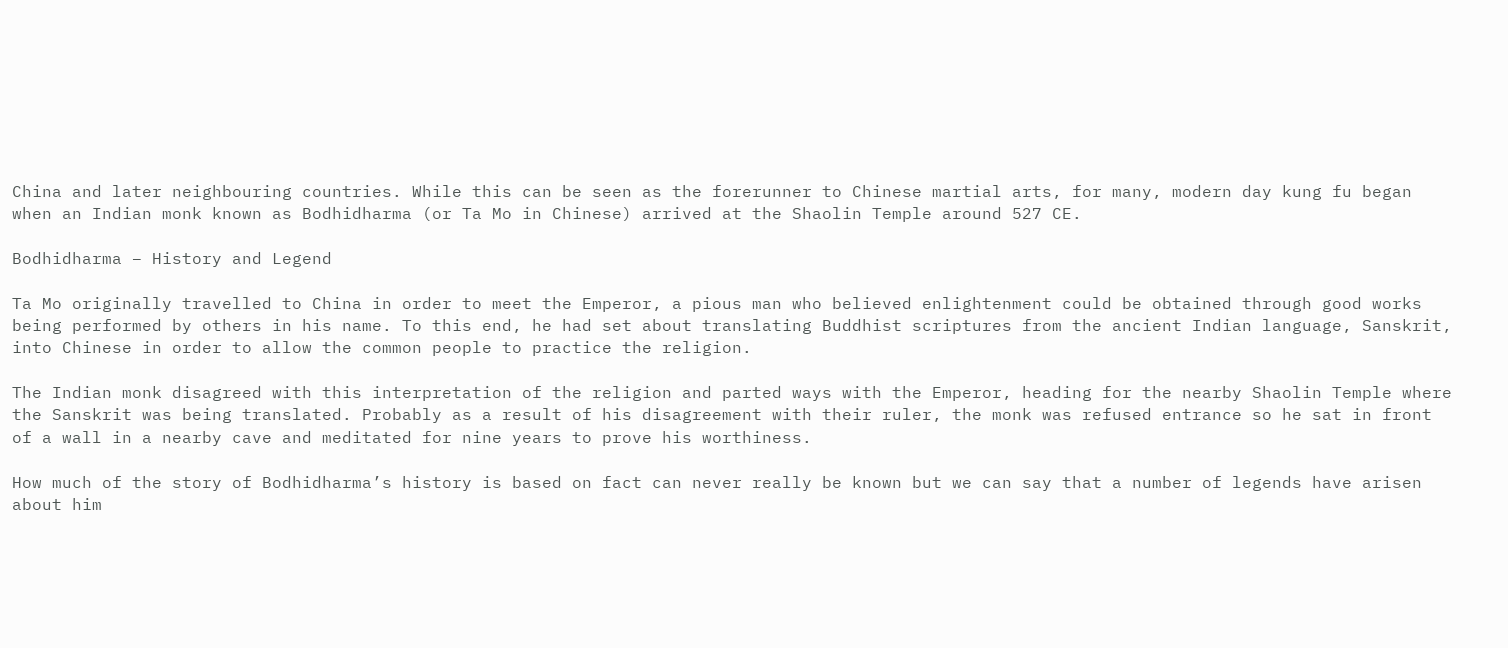China and later neighbouring countries. While this can be seen as the forerunner to Chinese martial arts, for many, modern day kung fu began when an Indian monk known as Bodhidharma (or Ta Mo in Chinese) arrived at the Shaolin Temple around 527 CE.

Bodhidharma – History and Legend

Ta Mo originally travelled to China in order to meet the Emperor, a pious man who believed enlightenment could be obtained through good works being performed by others in his name. To this end, he had set about translating Buddhist scriptures from the ancient Indian language, Sanskrit, into Chinese in order to allow the common people to practice the religion.

The Indian monk disagreed with this interpretation of the religion and parted ways with the Emperor, heading for the nearby Shaolin Temple where the Sanskrit was being translated. Probably as a result of his disagreement with their ruler, the monk was refused entrance so he sat in front of a wall in a nearby cave and meditated for nine years to prove his worthiness.

How much of the story of Bodhidharma’s history is based on fact can never really be known but we can say that a number of legends have arisen about him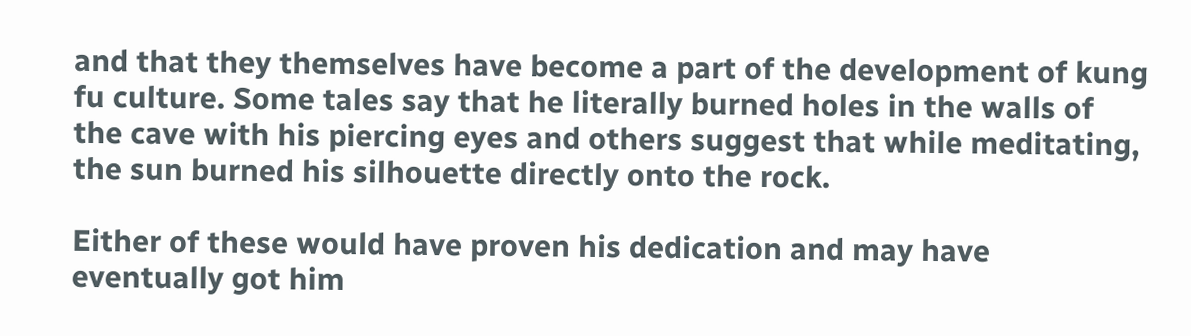and that they themselves have become a part of the development of kung fu culture. Some tales say that he literally burned holes in the walls of the cave with his piercing eyes and others suggest that while meditating, the sun burned his silhouette directly onto the rock.

Either of these would have proven his dedication and may have eventually got him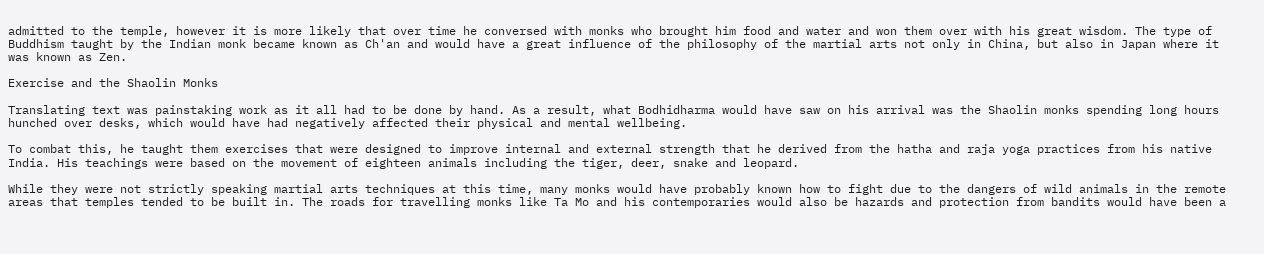admitted to the temple, however it is more likely that over time he conversed with monks who brought him food and water and won them over with his great wisdom. The type of Buddhism taught by the Indian monk became known as Ch'an and would have a great influence of the philosophy of the martial arts not only in China, but also in Japan where it was known as Zen.

Exercise and the Shaolin Monks

Translating text was painstaking work as it all had to be done by hand. As a result, what Bodhidharma would have saw on his arrival was the Shaolin monks spending long hours hunched over desks, which would have had negatively affected their physical and mental wellbeing.

To combat this, he taught them exercises that were designed to improve internal and external strength that he derived from the hatha and raja yoga practices from his native India. His teachings were based on the movement of eighteen animals including the tiger, deer, snake and leopard.

While they were not strictly speaking martial arts techniques at this time, many monks would have probably known how to fight due to the dangers of wild animals in the remote areas that temples tended to be built in. The roads for travelling monks like Ta Mo and his contemporaries would also be hazards and protection from bandits would have been a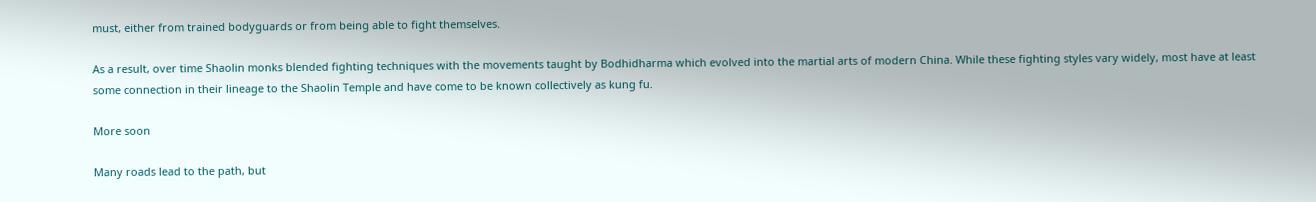must, either from trained bodyguards or from being able to fight themselves.

As a result, over time Shaolin monks blended fighting techniques with the movements taught by Bodhidharma which evolved into the martial arts of modern China. While these fighting styles vary widely, most have at least some connection in their lineage to the Shaolin Temple and have come to be known collectively as kung fu.

More soon

Many roads lead to the path, but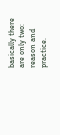basically there are only two: reason and practice.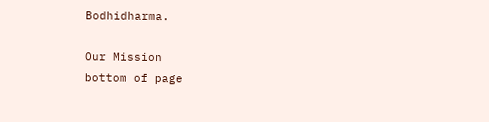Bodhidharma.

Our Mission
bottom of page